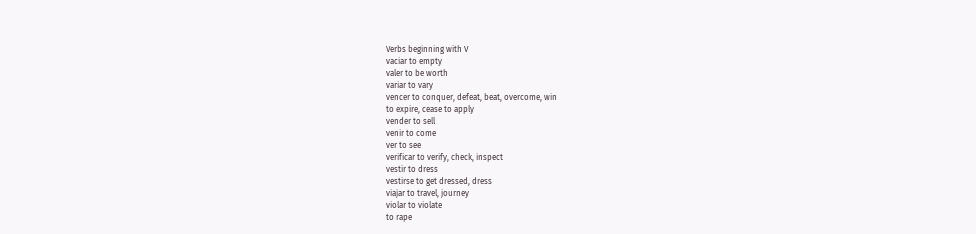Verbs beginning with V
vaciar to empty
valer to be worth
variar to vary
vencer to conquer, defeat, beat, overcome, win
to expire, cease to apply
vender to sell
venir to come
ver to see
verificar to verify, check, inspect
vestir to dress
vestirse to get dressed, dress
viajar to travel, journey
violar to violate
to rape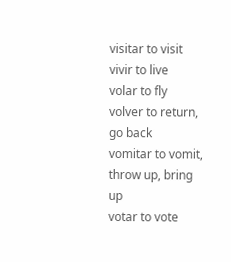visitar to visit
vivir to live
volar to fly
volver to return, go back
vomitar to vomit, throw up, bring up
votar to vote